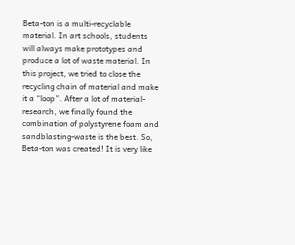Beta-ton is a multi-recyclable material. In art schools, students will always make prototypes and produce a lot of waste material. In this project, we tried to close the recycling chain of material and make it a “loop”. After a lot of material-research, we finally found the combination of polystyrene foam and sandblasting-waste is the best. So, Beta-ton was created! It is very like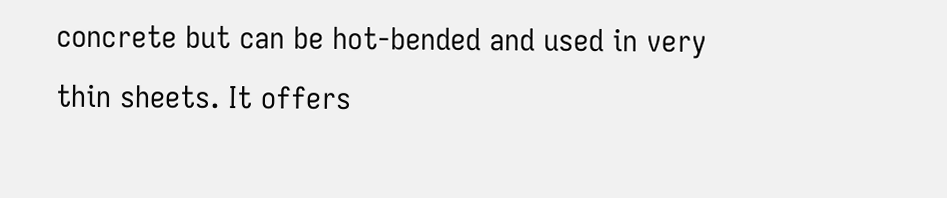concrete but can be hot-bended and used in very thin sheets. It offers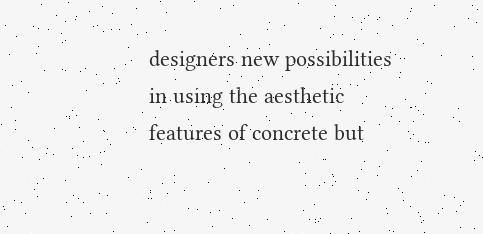designers new possibilities in using the aesthetic features of concrete but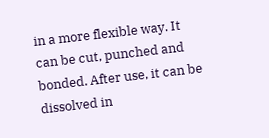in a more flexible way. It can be cut, punched and bonded. After use, it can be dissolved in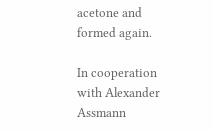acetone and formed again.

In cooperation with Alexander Assmann